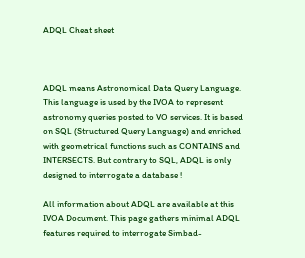ADQL Cheat sheet



ADQL means Astronomical Data Query Language. This language is used by the IVOA to represent astronomy queries posted to VO services. It is based on SQL (Structured Query Language) and enriched with geometrical functions such as CONTAINS and INTERSECTS. But contrary to SQL, ADQL is only designed to interrogate a database !

All information about ADQL are available at this IVOA Document. This page gathers minimal ADQL features required to interrogate Simbad-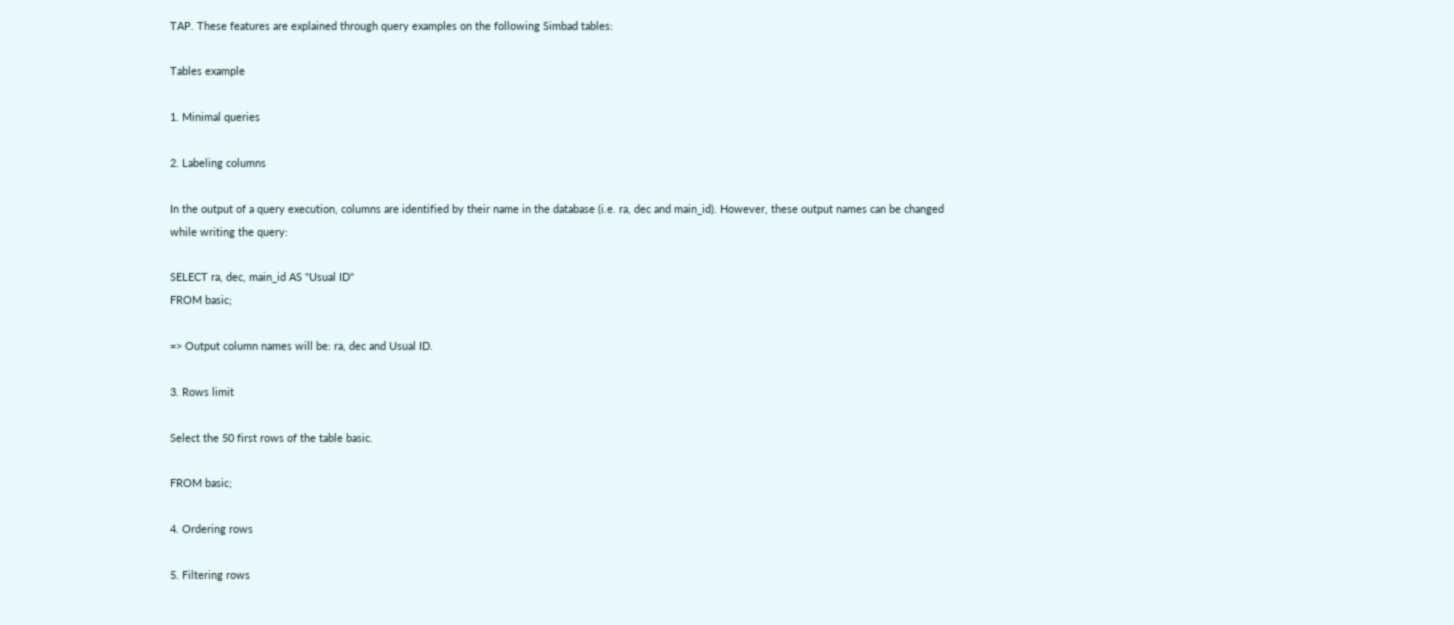TAP. These features are explained through query examples on the following Simbad tables:

Tables example

1. Minimal queries

2. Labeling columns

In the output of a query execution, columns are identified by their name in the database (i.e. ra, dec and main_id). However, these output names can be changed while writing the query:

SELECT ra, dec, main_id AS "Usual ID"
FROM basic;

=> Output column names will be: ra, dec and Usual ID.

3. Rows limit

Select the 50 first rows of the table basic.

FROM basic;

4. Ordering rows

5. Filtering rows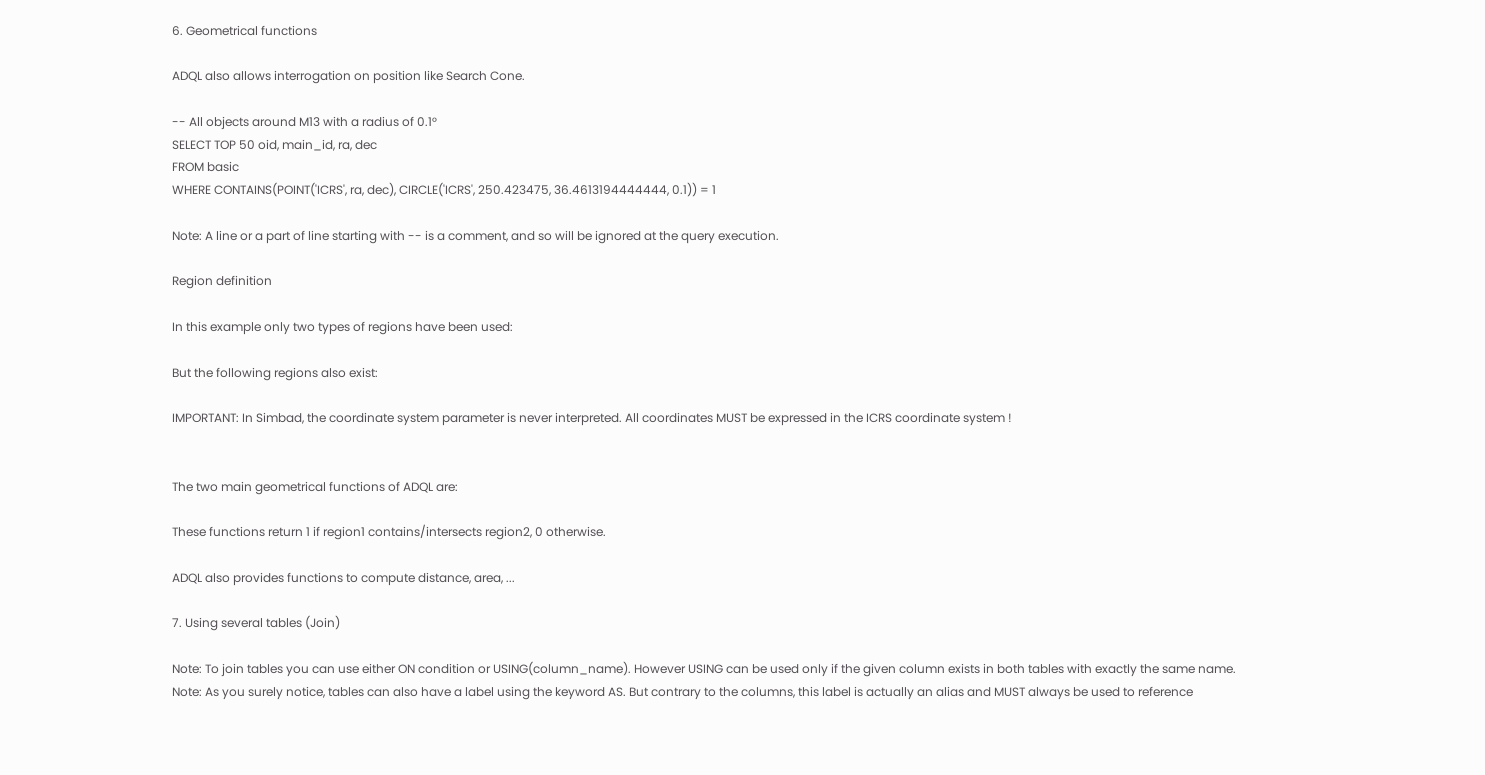6. Geometrical functions

ADQL also allows interrogation on position like Search Cone.

-- All objects around M13 with a radius of 0.1°
SELECT TOP 50 oid, main_id, ra, dec
FROM basic
WHERE CONTAINS(POINT('ICRS', ra, dec), CIRCLE('ICRS', 250.423475, 36.4613194444444, 0.1)) = 1

Note: A line or a part of line starting with -- is a comment, and so will be ignored at the query execution.

Region definition

In this example only two types of regions have been used:

But the following regions also exist:

IMPORTANT: In Simbad, the coordinate system parameter is never interpreted. All coordinates MUST be expressed in the ICRS coordinate system !


The two main geometrical functions of ADQL are:

These functions return 1 if region1 contains/intersects region2, 0 otherwise.

ADQL also provides functions to compute distance, area, ...

7. Using several tables (Join)

Note: To join tables you can use either ON condition or USING(column_name). However USING can be used only if the given column exists in both tables with exactly the same name.
Note: As you surely notice, tables can also have a label using the keyword AS. But contrary to the columns, this label is actually an alias and MUST always be used to reference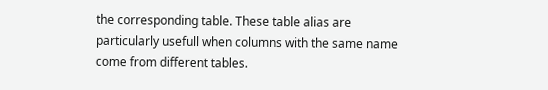the corresponding table. These table alias are particularly usefull when columns with the same name come from different tables.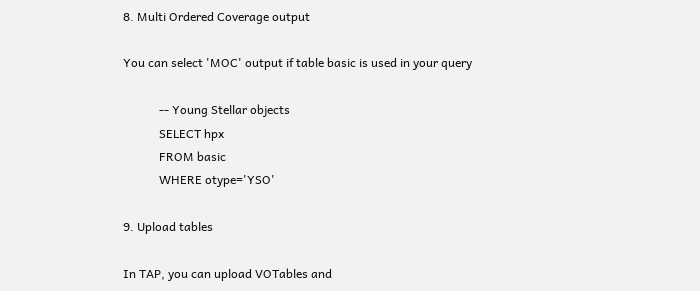8. Multi Ordered Coverage output

You can select 'MOC' output if table basic is used in your query

            -- Young Stellar objects
            SELECT hpx
            FROM basic
            WHERE otype='YSO'

9. Upload tables

In TAP, you can upload VOTables and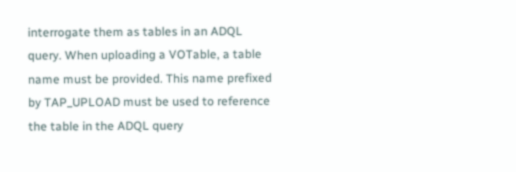interrogate them as tables in an ADQL query. When uploading a VOTable, a table name must be provided. This name prefixed by TAP_UPLOAD must be used to reference the table in the ADQL query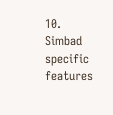10. Simbad specific features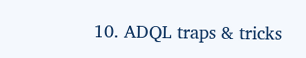10. ADQL traps & tricks